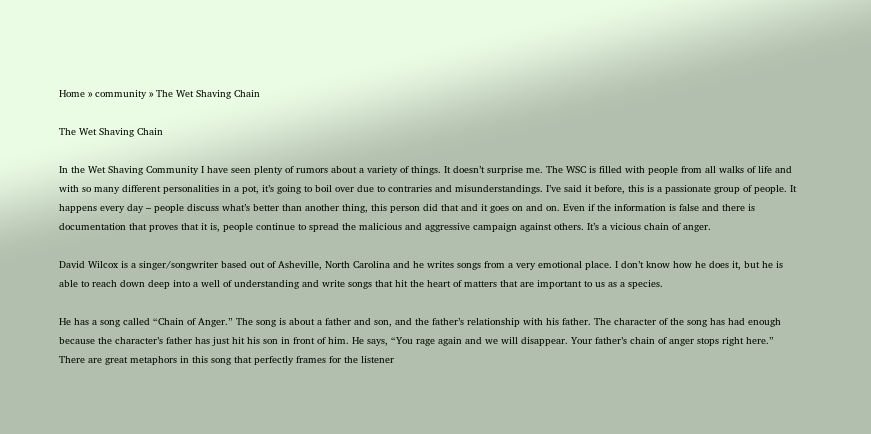Home » community » The Wet Shaving Chain

The Wet Shaving Chain

In the Wet Shaving Community I have seen plenty of rumors about a variety of things. It doesn’t surprise me. The WSC is filled with people from all walks of life and with so many different personalities in a pot, it’s going to boil over due to contraries and misunderstandings. I’ve said it before, this is a passionate group of people. It happens every day – people discuss what’s better than another thing, this person did that and it goes on and on. Even if the information is false and there is documentation that proves that it is, people continue to spread the malicious and aggressive campaign against others. It’s a vicious chain of anger.

David Wilcox is a singer/songwriter based out of Asheville, North Carolina and he writes songs from a very emotional place. I don’t know how he does it, but he is able to reach down deep into a well of understanding and write songs that hit the heart of matters that are important to us as a species.

He has a song called “Chain of Anger.” The song is about a father and son, and the father’s relationship with his father. The character of the song has had enough because the character’s father has just hit his son in front of him. He says, “You rage again and we will disappear. Your father’s chain of anger stops right here.” There are great metaphors in this song that perfectly frames for the listener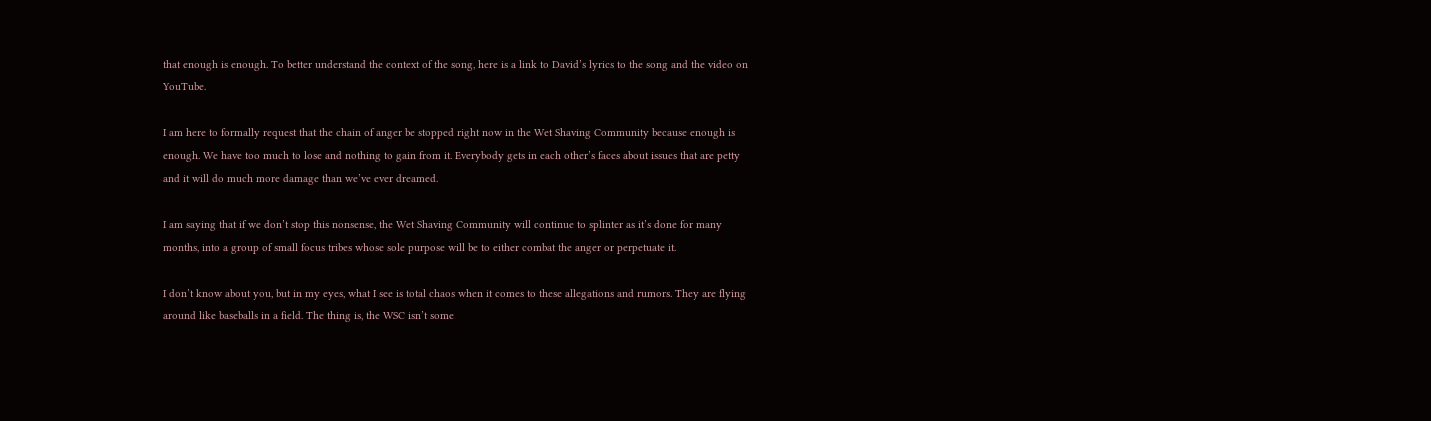that enough is enough. To better understand the context of the song, here is a link to David’s lyrics to the song and the video on YouTube.

I am here to formally request that the chain of anger be stopped right now in the Wet Shaving Community because enough is enough. We have too much to lose and nothing to gain from it. Everybody gets in each other’s faces about issues that are petty and it will do much more damage than we’ve ever dreamed.

I am saying that if we don’t stop this nonsense, the Wet Shaving Community will continue to splinter as it’s done for many months, into a group of small focus tribes whose sole purpose will be to either combat the anger or perpetuate it.

I don’t know about you, but in my eyes, what I see is total chaos when it comes to these allegations and rumors. They are flying around like baseballs in a field. The thing is, the WSC isn’t some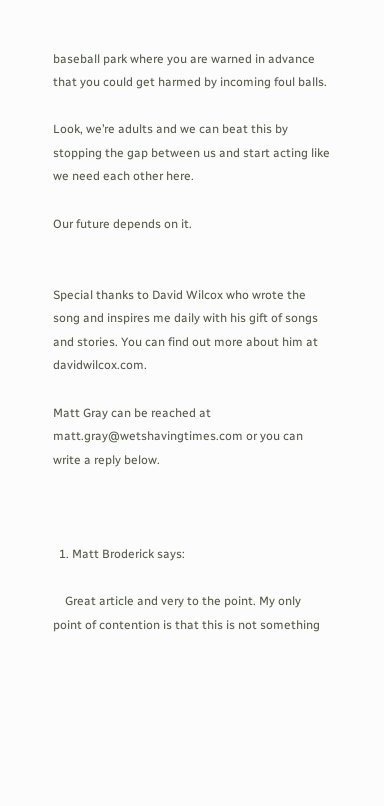baseball park where you are warned in advance that you could get harmed by incoming foul balls.

Look, we’re adults and we can beat this by stopping the gap between us and start acting like we need each other here.

Our future depends on it.


Special thanks to David Wilcox who wrote the song and inspires me daily with his gift of songs and stories. You can find out more about him at davidwilcox.com.

Matt Gray can be reached at matt.gray@wetshavingtimes.com or you can write a reply below.



  1. Matt Broderick says:

    Great article and very to the point. My only point of contention is that this is not something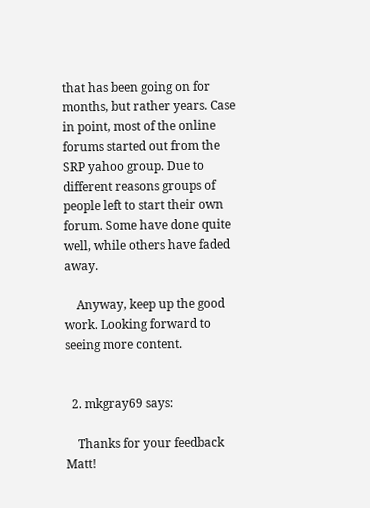that has been going on for months, but rather years. Case in point, most of the online forums started out from the SRP yahoo group. Due to different reasons groups of people left to start their own forum. Some have done quite well, while others have faded away.

    Anyway, keep up the good work. Looking forward to seeing more content.


  2. mkgray69 says:

    Thanks for your feedback Matt!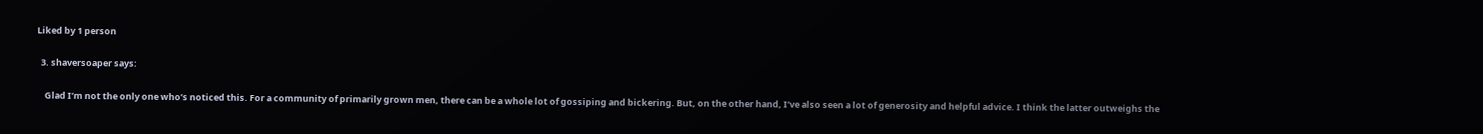Liked by 1 person

  3. shaversoaper says:

    Glad I’m not the only one who’s noticed this. For a community of primarily grown men, there can be a whole lot of gossiping and bickering. But, on the other hand, I’ve also seen a lot of generosity and helpful advice. I think the latter outweighs the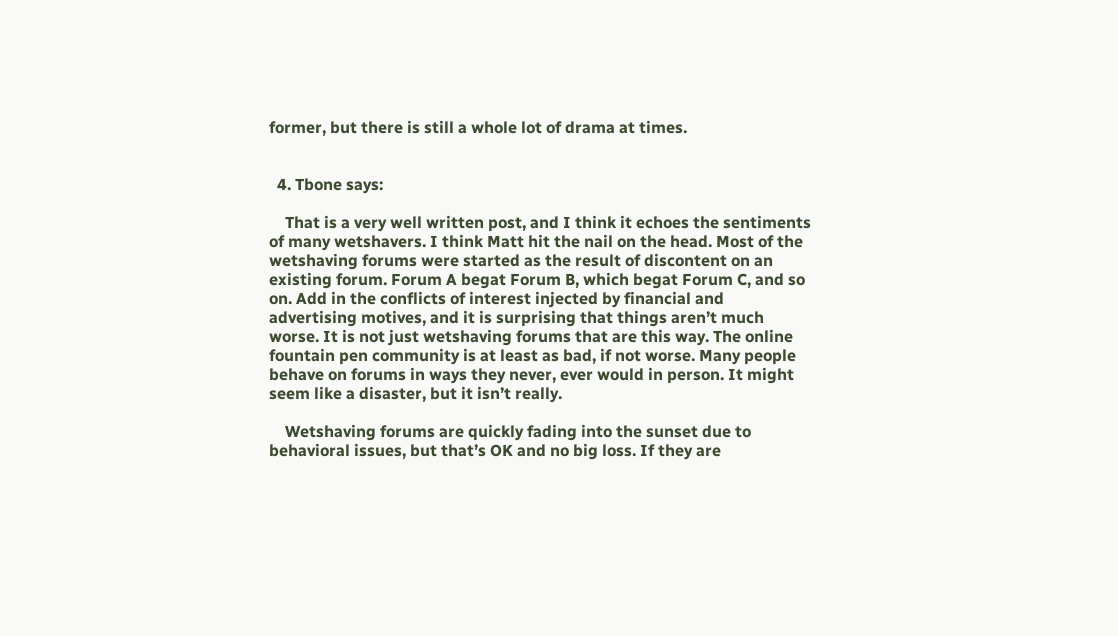former, but there is still a whole lot of drama at times.


  4. Tbone says:

    That is a very well written post, and I think it echoes the sentiments of many wetshavers. I think Matt hit the nail on the head. Most of the wetshaving forums were started as the result of discontent on an existing forum. Forum A begat Forum B, which begat Forum C, and so on. Add in the conflicts of interest injected by financial and advertising motives, and it is surprising that things aren’t much worse. It is not just wetshaving forums that are this way. The online fountain pen community is at least as bad, if not worse. Many people behave on forums in ways they never, ever would in person. It might seem like a disaster, but it isn’t really.

    Wetshaving forums are quickly fading into the sunset due to behavioral issues, but that’s OK and no big loss. If they are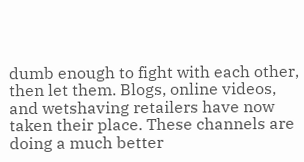dumb enough to fight with each other, then let them. Blogs, online videos, and wetshaving retailers have now taken their place. These channels are doing a much better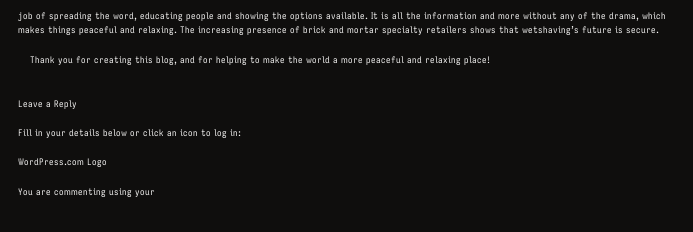job of spreading the word, educating people and showing the options available. It is all the information and more without any of the drama, which makes things peaceful and relaxing. The increasing presence of brick and mortar specialty retailers shows that wetshaving’s future is secure.

    Thank you for creating this blog, and for helping to make the world a more peaceful and relaxing place!


Leave a Reply

Fill in your details below or click an icon to log in:

WordPress.com Logo

You are commenting using your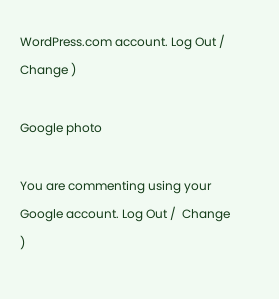WordPress.com account. Log Out /  Change )

Google photo

You are commenting using your Google account. Log Out /  Change )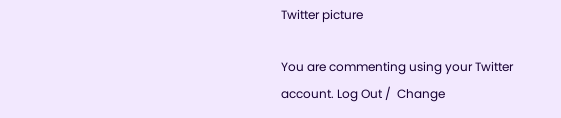Twitter picture

You are commenting using your Twitter account. Log Out /  Change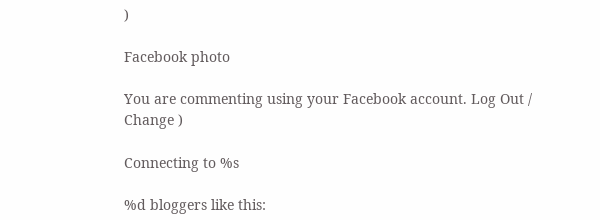)

Facebook photo

You are commenting using your Facebook account. Log Out /  Change )

Connecting to %s

%d bloggers like this: